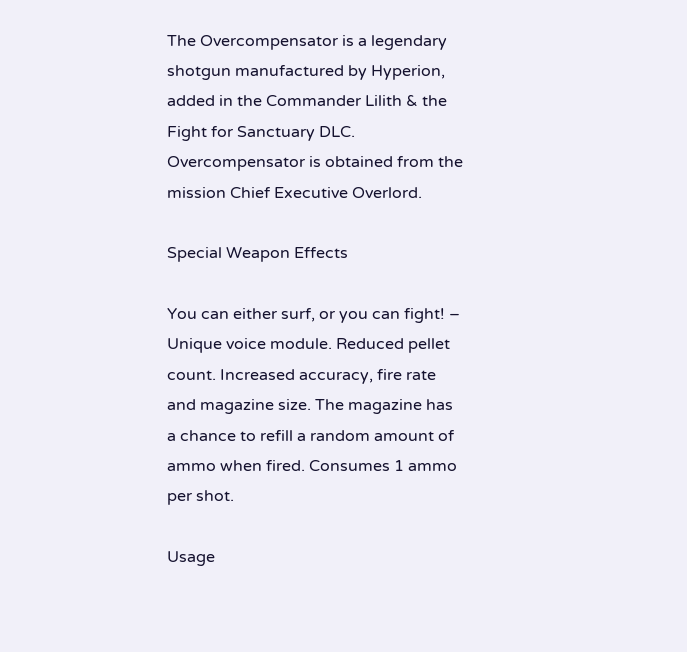The Overcompensator is a legendary shotgun manufactured by Hyperion, added in the Commander Lilith & the Fight for Sanctuary DLC. Overcompensator is obtained from the mission Chief Executive Overlord.

Special Weapon Effects

You can either surf, or you can fight! – Unique voice module. Reduced pellet count. Increased accuracy, fire rate and magazine size. The magazine has a chance to refill a random amount of ammo when fired. Consumes 1 ammo per shot.

Usage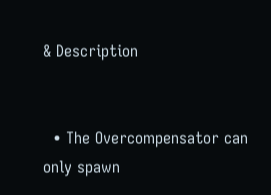& Description


  • The Overcompensator can only spawn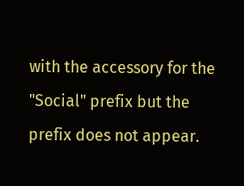with the accessory for the "Social" prefix but the prefix does not appear.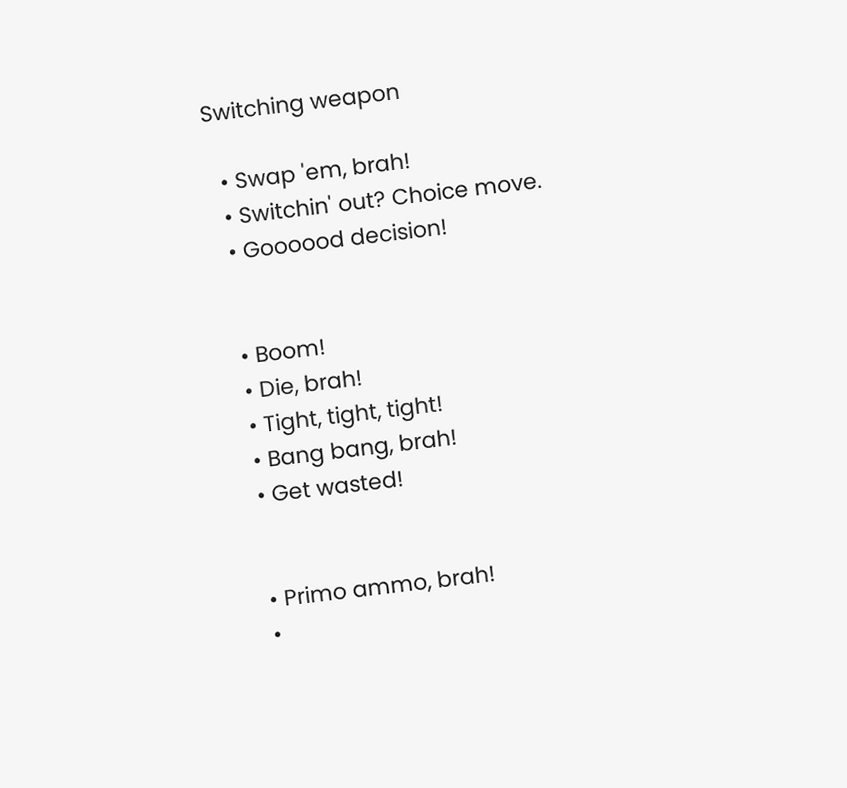Switching weapon

  • Swap 'em, brah!
  • Switchin' out? Choice move.
  • Goooood decision!


  • Boom!
  • Die, brah!
  • Tight, tight, tight!
  • Bang bang, brah!
  • Get wasted!


  • Primo ammo, brah!
  •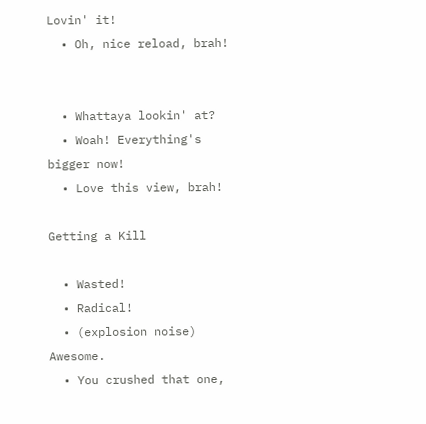Lovin' it!
  • Oh, nice reload, brah!


  • Whattaya lookin' at?
  • Woah! Everything's bigger now!
  • Love this view, brah!

Getting a Kill

  • Wasted!
  • Radical!
  • (explosion noise) Awesome.
  • You crushed that one,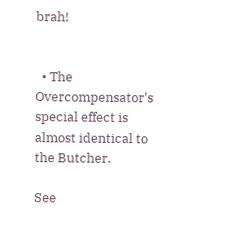brah!


  • The Overcompensator's special effect is almost identical to the Butcher.

See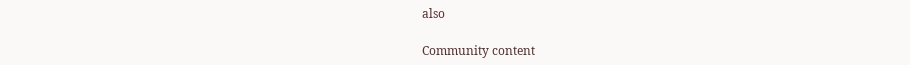also

Community content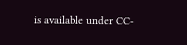is available under CC-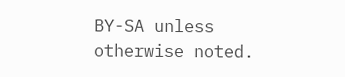BY-SA unless otherwise noted.